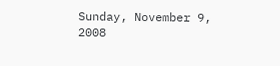Sunday, November 9, 2008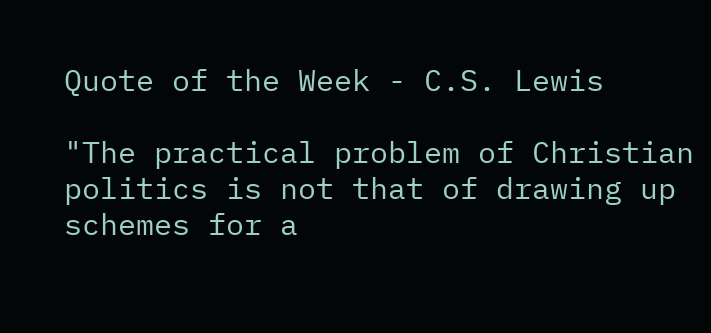Quote of the Week - C.S. Lewis

"The practical problem of Christian politics is not that of drawing up schemes for a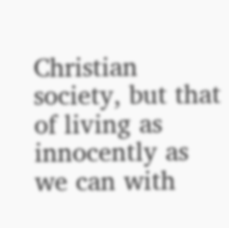Christian society, but that of living as innocently as we can with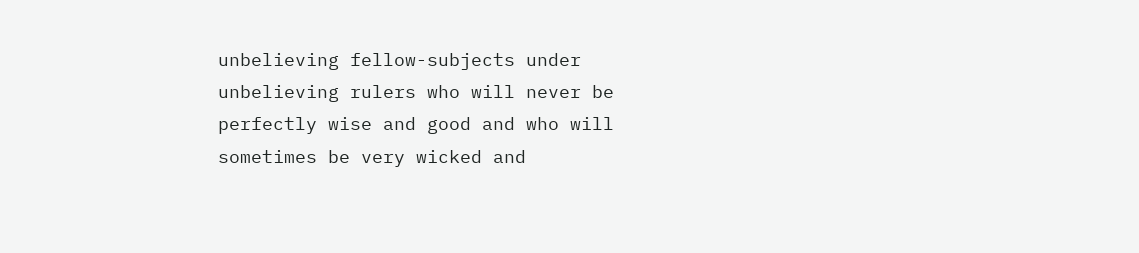unbelieving fellow-subjects under unbelieving rulers who will never be perfectly wise and good and who will sometimes be very wicked and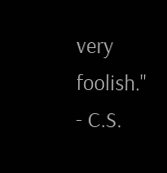very foolish." - C.S.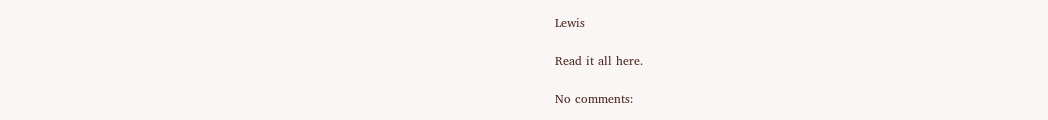Lewis

Read it all here.

No comments: